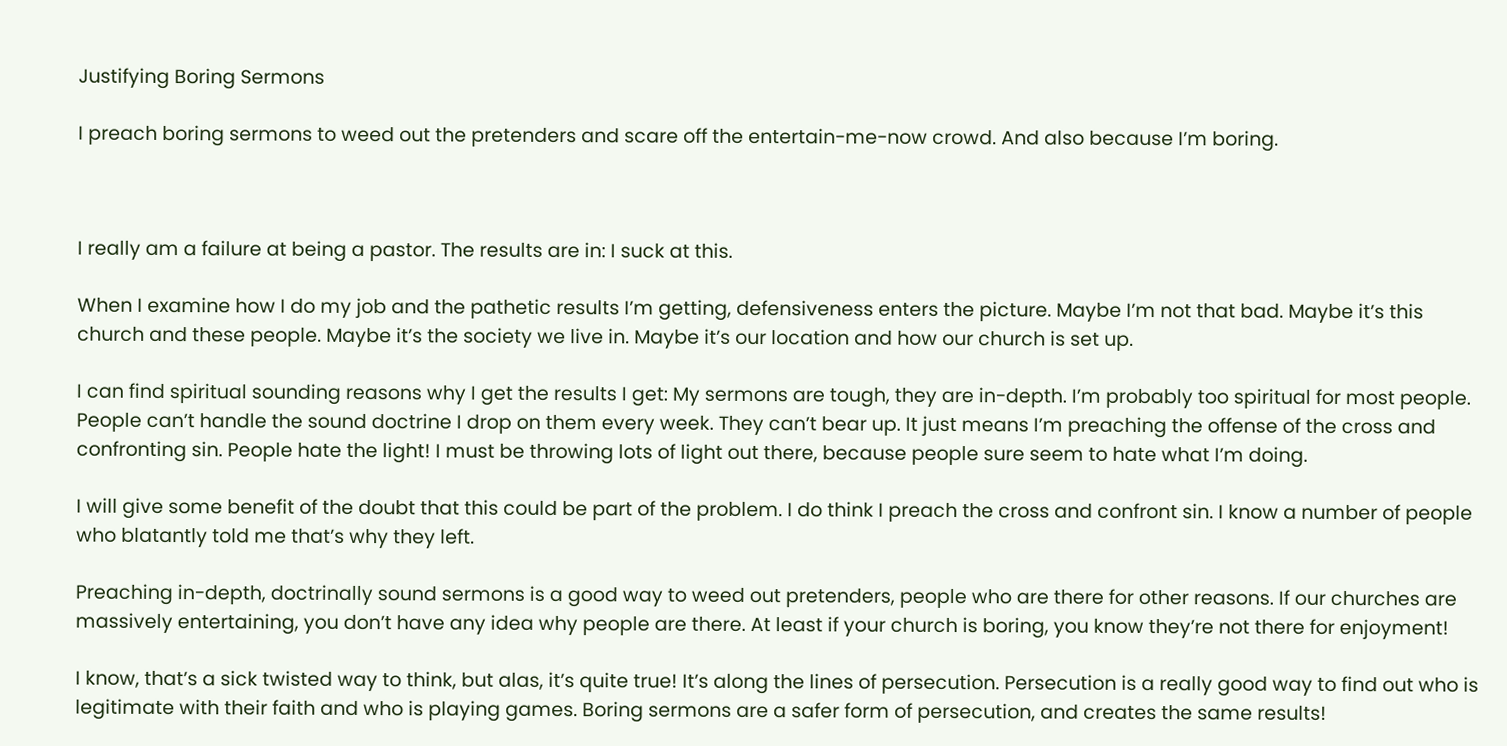Justifying Boring Sermons

I preach boring sermons to weed out the pretenders and scare off the entertain-me-now crowd. And also because I’m boring.



I really am a failure at being a pastor. The results are in: I suck at this.

When I examine how I do my job and the pathetic results I’m getting, defensiveness enters the picture. Maybe I’m not that bad. Maybe it’s this church and these people. Maybe it’s the society we live in. Maybe it’s our location and how our church is set up.

I can find spiritual sounding reasons why I get the results I get: My sermons are tough, they are in-depth. I’m probably too spiritual for most people. People can’t handle the sound doctrine I drop on them every week. They can’t bear up. It just means I’m preaching the offense of the cross and confronting sin. People hate the light! I must be throwing lots of light out there, because people sure seem to hate what I’m doing.

I will give some benefit of the doubt that this could be part of the problem. I do think I preach the cross and confront sin. I know a number of people who blatantly told me that’s why they left.

Preaching in-depth, doctrinally sound sermons is a good way to weed out pretenders, people who are there for other reasons. If our churches are massively entertaining, you don’t have any idea why people are there. At least if your church is boring, you know they’re not there for enjoyment!

I know, that’s a sick twisted way to think, but alas, it’s quite true! It’s along the lines of persecution. Persecution is a really good way to find out who is legitimate with their faith and who is playing games. Boring sermons are a safer form of persecution, and creates the same results!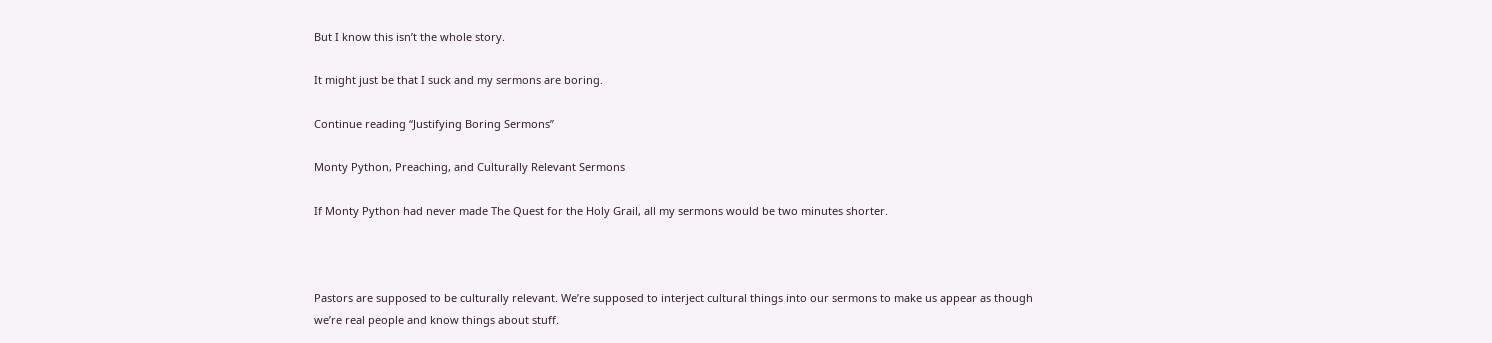But I know this isn’t the whole story.

It might just be that I suck and my sermons are boring.

Continue reading “Justifying Boring Sermons”

Monty Python, Preaching, and Culturally Relevant Sermons

If Monty Python had never made The Quest for the Holy Grail, all my sermons would be two minutes shorter.



Pastors are supposed to be culturally relevant. We’re supposed to interject cultural things into our sermons to make us appear as though we’re real people and know things about stuff.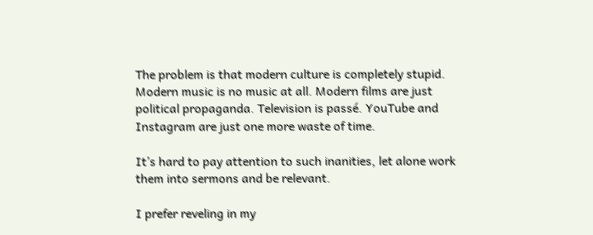The problem is that modern culture is completely stupid. Modern music is no music at all. Modern films are just political propaganda. Television is passé. YouTube and Instagram are just one more waste of time.

It’s hard to pay attention to such inanities, let alone work them into sermons and be relevant.

I prefer reveling in my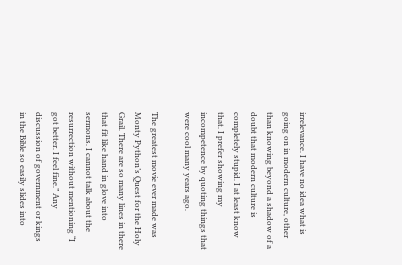irrelevance. I have no idea what is going on in modern culture, other than knowing beyond a shadow of a doubt that modern culture is completely stupid. I at least know that. I prefer showing my incompetence by quoting things that were cool many years ago.

The greatest movie ever made was Monty Python’s Quest for the Holy Grail. There are so many lines in there that fit like hand in glove into sermons. I cannot talk about the resurrection without mentioning “I got better. I feel fine.” Any discussion of government or kings in the Bible so easily slides into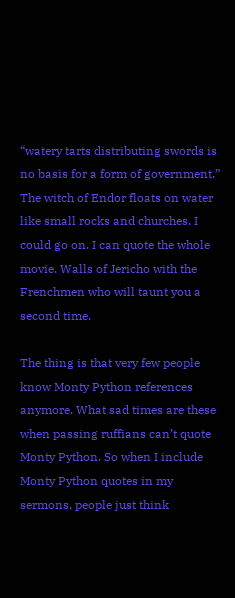“watery tarts distributing swords is no basis for a form of government.” The witch of Endor floats on water like small rocks and churches. I could go on. I can quote the whole movie. Walls of Jericho with the Frenchmen who will taunt you a second time.

The thing is that very few people know Monty Python references anymore. What sad times are these when passing ruffians can’t quote Monty Python. So when I include Monty Python quotes in my sermons, people just think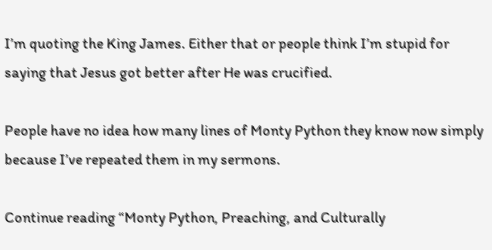I’m quoting the King James. Either that or people think I’m stupid for saying that Jesus got better after He was crucified.

People have no idea how many lines of Monty Python they know now simply because I’ve repeated them in my sermons.

Continue reading “Monty Python, Preaching, and Culturally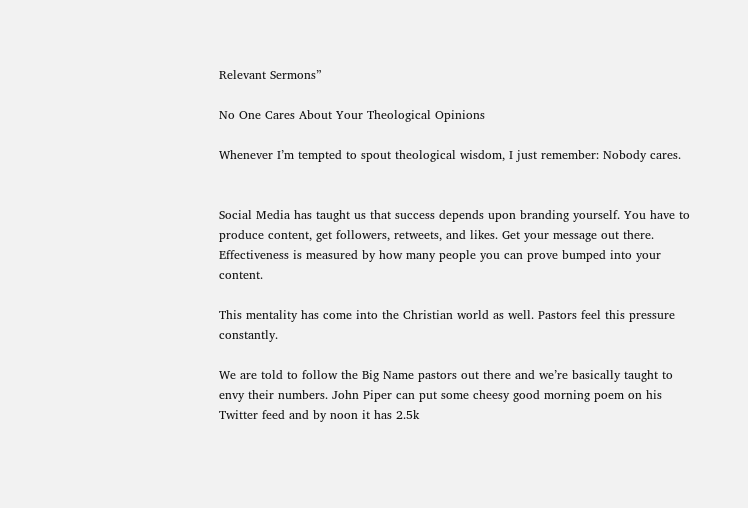Relevant Sermons”

No One Cares About Your Theological Opinions

Whenever I’m tempted to spout theological wisdom, I just remember: Nobody cares.


Social Media has taught us that success depends upon branding yourself. You have to produce content, get followers, retweets, and likes. Get your message out there. Effectiveness is measured by how many people you can prove bumped into your content.

This mentality has come into the Christian world as well. Pastors feel this pressure constantly.

We are told to follow the Big Name pastors out there and we’re basically taught to envy their numbers. John Piper can put some cheesy good morning poem on his Twitter feed and by noon it has 2.5k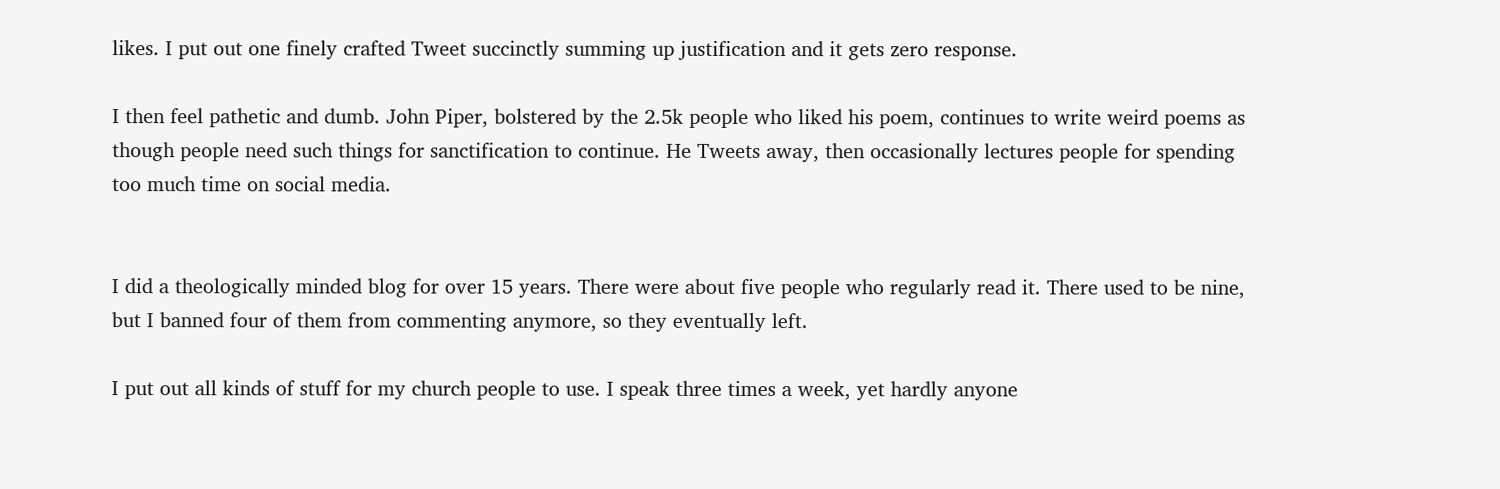likes. I put out one finely crafted Tweet succinctly summing up justification and it gets zero response.

I then feel pathetic and dumb. John Piper, bolstered by the 2.5k people who liked his poem, continues to write weird poems as though people need such things for sanctification to continue. He Tweets away, then occasionally lectures people for spending too much time on social media.


I did a theologically minded blog for over 15 years. There were about five people who regularly read it. There used to be nine, but I banned four of them from commenting anymore, so they eventually left.

I put out all kinds of stuff for my church people to use. I speak three times a week, yet hardly anyone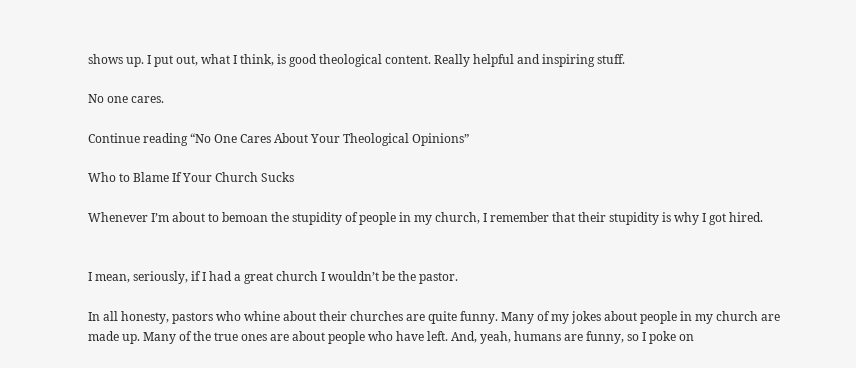shows up. I put out, what I think, is good theological content. Really helpful and inspiring stuff.

No one cares.

Continue reading “No One Cares About Your Theological Opinions”

Who to Blame If Your Church Sucks

Whenever I’m about to bemoan the stupidity of people in my church, I remember that their stupidity is why I got hired.


I mean, seriously, if I had a great church I wouldn’t be the pastor.

In all honesty, pastors who whine about their churches are quite funny. Many of my jokes about people in my church are made up. Many of the true ones are about people who have left. And, yeah, humans are funny, so I poke on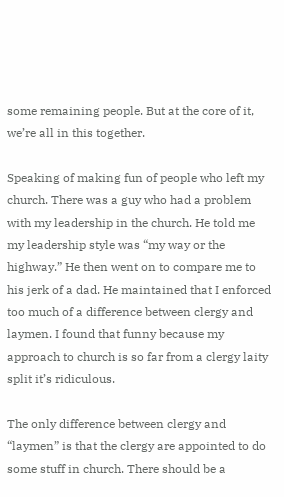some remaining people. But at the core of it, we’re all in this together.

Speaking of making fun of people who left my church. There was a guy who had a problem with my leadership in the church. He told me my leadership style was “my way or the highway.” He then went on to compare me to his jerk of a dad. He maintained that I enforced too much of a difference between clergy and laymen. I found that funny because my approach to church is so far from a clergy laity split it’s ridiculous.

The only difference between clergy and “laymen” is that the clergy are appointed to do some stuff in church. There should be a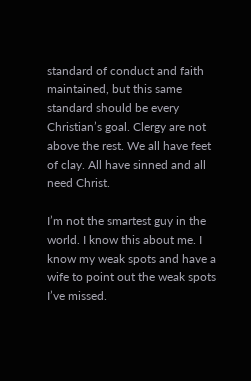standard of conduct and faith maintained, but this same standard should be every Christian’s goal. Clergy are not above the rest. We all have feet of clay. All have sinned and all need Christ.

I’m not the smartest guy in the world. I know this about me. I know my weak spots and have a wife to point out the weak spots I’ve missed.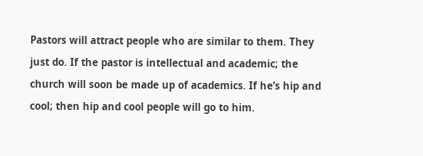Pastors will attract people who are similar to them. They just do. If the pastor is intellectual and academic; the church will soon be made up of academics. If he’s hip and cool; then hip and cool people will go to him.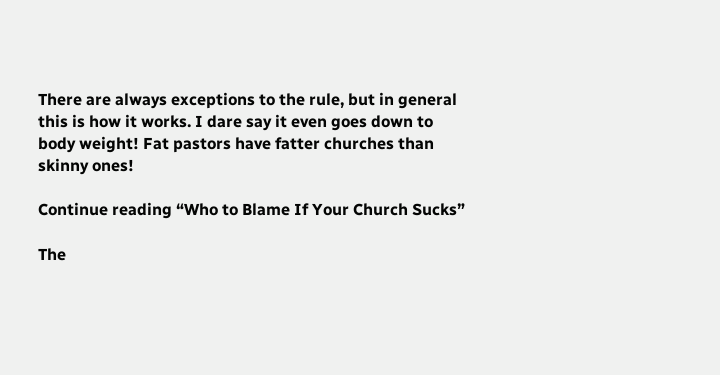There are always exceptions to the rule, but in general this is how it works. I dare say it even goes down to body weight! Fat pastors have fatter churches than skinny ones!

Continue reading “Who to Blame If Your Church Sucks”

The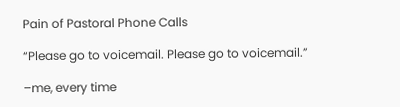Pain of Pastoral Phone Calls

“Please go to voicemail. Please go to voicemail.”

–me, every time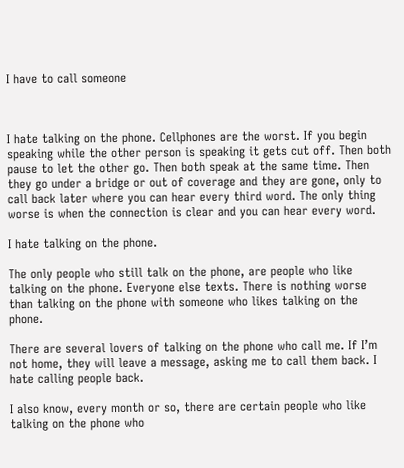I have to call someone



I hate talking on the phone. Cellphones are the worst. If you begin speaking while the other person is speaking it gets cut off. Then both pause to let the other go. Then both speak at the same time. Then they go under a bridge or out of coverage and they are gone, only to call back later where you can hear every third word. The only thing worse is when the connection is clear and you can hear every word.

I hate talking on the phone.

The only people who still talk on the phone, are people who like talking on the phone. Everyone else texts. There is nothing worse than talking on the phone with someone who likes talking on the phone.

There are several lovers of talking on the phone who call me. If I’m not home, they will leave a message, asking me to call them back. I hate calling people back.

I also know, every month or so, there are certain people who like talking on the phone who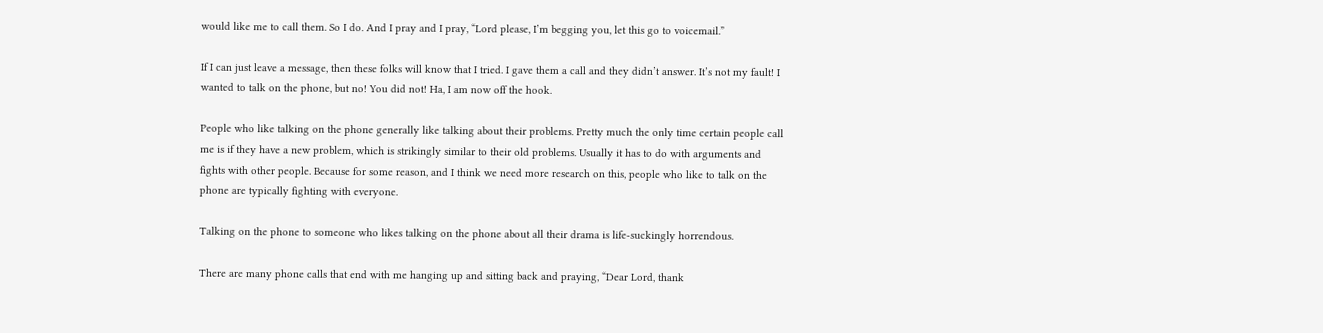would like me to call them. So I do. And I pray and I pray, “Lord please, I’m begging you, let this go to voicemail.”

If I can just leave a message, then these folks will know that I tried. I gave them a call and they didn’t answer. It’s not my fault! I wanted to talk on the phone, but no! You did not! Ha, I am now off the hook.

People who like talking on the phone generally like talking about their problems. Pretty much the only time certain people call me is if they have a new problem, which is strikingly similar to their old problems. Usually it has to do with arguments and fights with other people. Because for some reason, and I think we need more research on this, people who like to talk on the phone are typically fighting with everyone.

Talking on the phone to someone who likes talking on the phone about all their drama is life-suckingly horrendous.

There are many phone calls that end with me hanging up and sitting back and praying, “Dear Lord, thank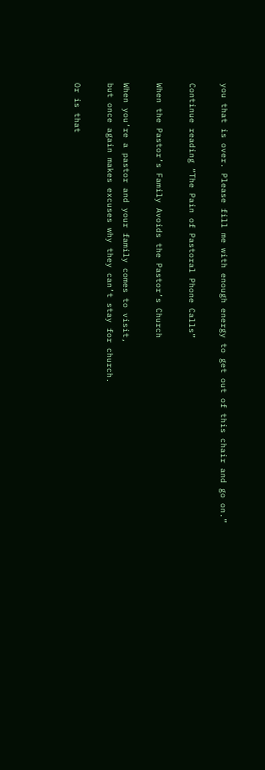you that is over. Please fill me with enough energy to get out of this chair and go on.”

Continue reading “The Pain of Pastoral Phone Calls”

When the Pastor’s Family Avoids the Pastor’s Church

When you’re a pastor and your family comes to visit,
but once again makes excuses why they can’t stay for church.

Or is that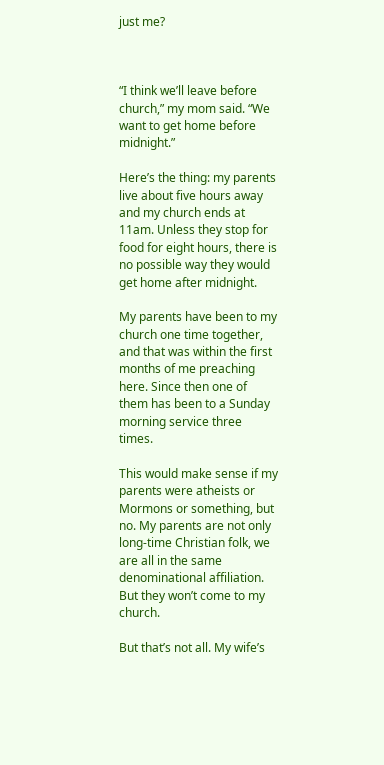just me?



“I think we’ll leave before church,” my mom said. “We want to get home before midnight.”

Here’s the thing: my parents live about five hours away and my church ends at 11am. Unless they stop for food for eight hours, there is no possible way they would get home after midnight.

My parents have been to my church one time together, and that was within the first months of me preaching here. Since then one of them has been to a Sunday morning service three times.

This would make sense if my parents were atheists or Mormons or something, but no. My parents are not only long-time Christian folk, we are all in the same denominational affiliation. But they won’t come to my church.

But that’s not all. My wife’s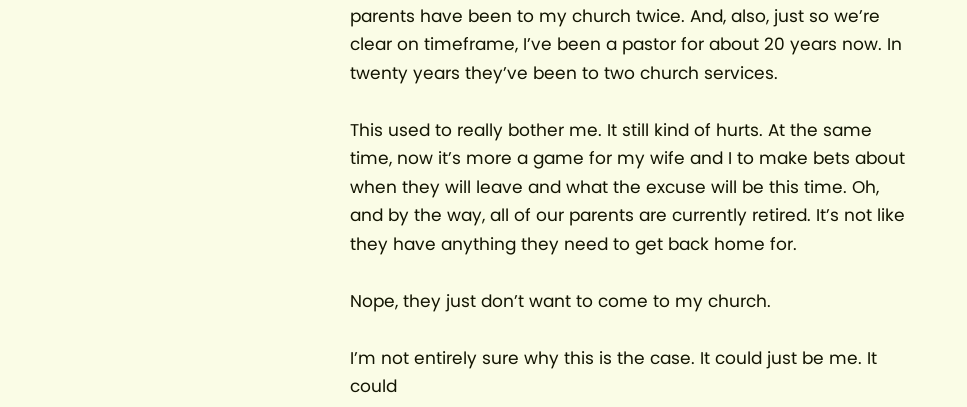parents have been to my church twice. And, also, just so we’re clear on timeframe, I’ve been a pastor for about 20 years now. In twenty years they’ve been to two church services.

This used to really bother me. It still kind of hurts. At the same time, now it’s more a game for my wife and I to make bets about when they will leave and what the excuse will be this time. Oh, and by the way, all of our parents are currently retired. It’s not like they have anything they need to get back home for.

Nope, they just don’t want to come to my church.

I’m not entirely sure why this is the case. It could just be me. It could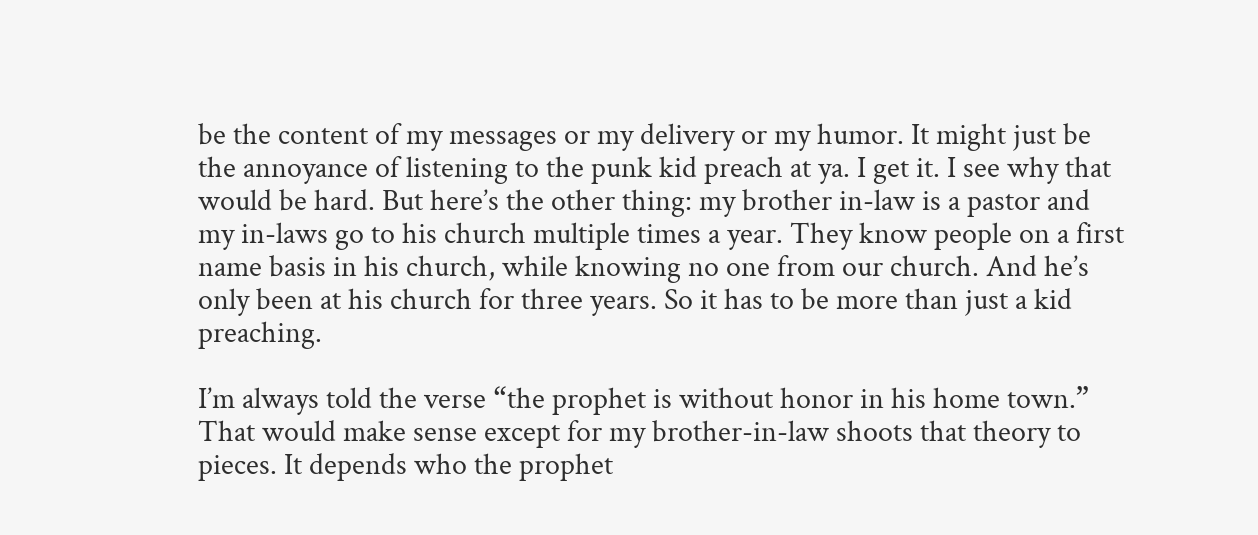be the content of my messages or my delivery or my humor. It might just be the annoyance of listening to the punk kid preach at ya. I get it. I see why that would be hard. But here’s the other thing: my brother in-law is a pastor and my in-laws go to his church multiple times a year. They know people on a first name basis in his church, while knowing no one from our church. And he’s only been at his church for three years. So it has to be more than just a kid preaching.

I’m always told the verse “the prophet is without honor in his home town.” That would make sense except for my brother-in-law shoots that theory to pieces. It depends who the prophet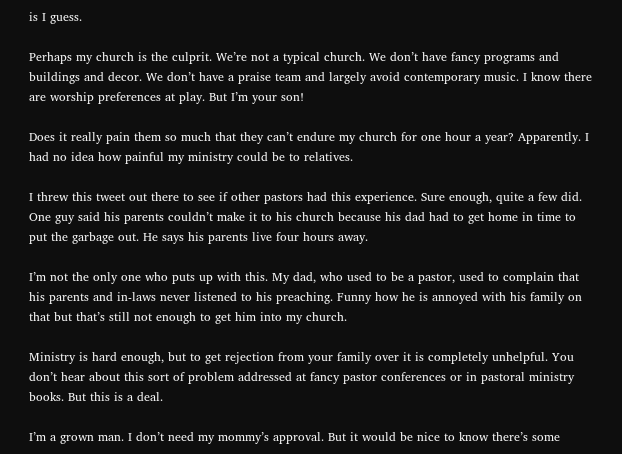is I guess.

Perhaps my church is the culprit. We’re not a typical church. We don’t have fancy programs and buildings and decor. We don’t have a praise team and largely avoid contemporary music. I know there are worship preferences at play. But I’m your son!

Does it really pain them so much that they can’t endure my church for one hour a year? Apparently. I had no idea how painful my ministry could be to relatives.

I threw this tweet out there to see if other pastors had this experience. Sure enough, quite a few did. One guy said his parents couldn’t make it to his church because his dad had to get home in time to put the garbage out. He says his parents live four hours away.

I’m not the only one who puts up with this. My dad, who used to be a pastor, used to complain that his parents and in-laws never listened to his preaching. Funny how he is annoyed with his family on that but that’s still not enough to get him into my church.

Ministry is hard enough, but to get rejection from your family over it is completely unhelpful. You don’t hear about this sort of problem addressed at fancy pastor conferences or in pastoral ministry books. But this is a deal.

I’m a grown man. I don’t need my mommy’s approval. But it would be nice to know there’s some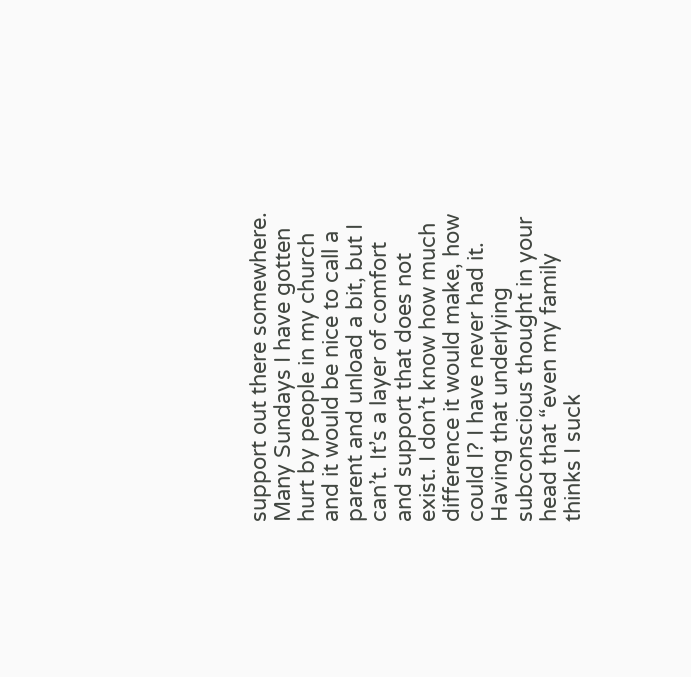support out there somewhere. Many Sundays I have gotten hurt by people in my church and it would be nice to call a parent and unload a bit, but I can’t. It’s a layer of comfort and support that does not exist. I don’t know how much difference it would make, how could I? I have never had it. Having that underlying subconscious thought in your head that “even my family thinks I suck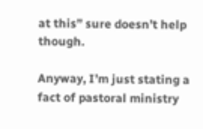at this” sure doesn’t help though.

Anyway, I’m just stating a fact of pastoral ministry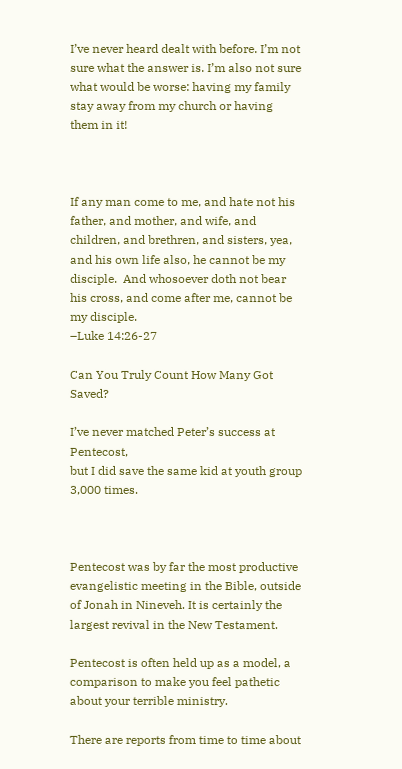I’ve never heard dealt with before. I’m not sure what the answer is. I’m also not sure what would be worse: having my family stay away from my church or having them in it!



If any man come to me, and hate not his father, and mother, and wife, and children, and brethren, and sisters, yea, and his own life also, he cannot be my disciple.  And whosoever doth not bear his cross, and come after me, cannot be my disciple.
–Luke 14:26-27

Can You Truly Count How Many Got Saved?

I’ve never matched Peter’s success at Pentecost,
but I did save the same kid at youth group 3,000 times.



Pentecost was by far the most productive evangelistic meeting in the Bible, outside of Jonah in Nineveh. It is certainly the largest revival in the New Testament.

Pentecost is often held up as a model, a comparison to make you feel pathetic about your terrible ministry.

There are reports from time to time about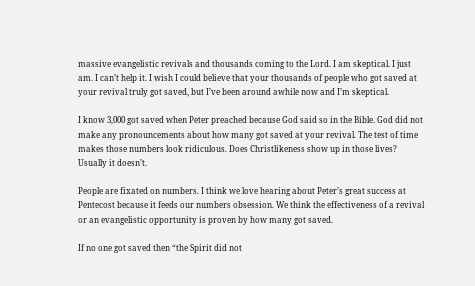massive evangelistic revivals and thousands coming to the Lord. I am skeptical. I just am. I can’t help it. I wish I could believe that your thousands of people who got saved at your revival truly got saved, but I’ve been around awhile now and I’m skeptical.

I know 3,000 got saved when Peter preached because God said so in the Bible. God did not make any pronouncements about how many got saved at your revival. The test of time makes those numbers look ridiculous. Does Christlikeness show up in those lives? Usually it doesn’t.

People are fixated on numbers. I think we love hearing about Peter’s great success at Pentecost because it feeds our numbers obsession. We think the effectiveness of a revival or an evangelistic opportunity is proven by how many got saved.

If no one got saved then “the Spirit did not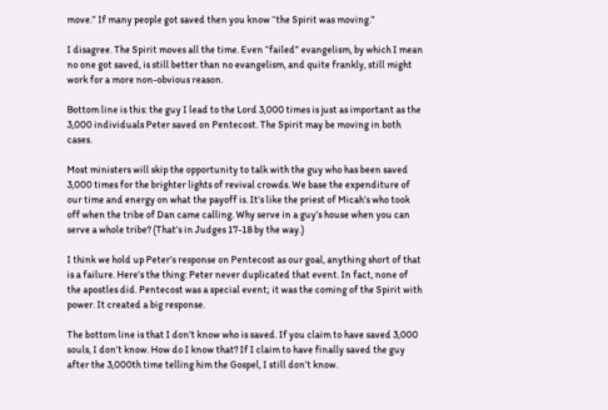move.” If many people got saved then you know “the Spirit was moving.”

I disagree. The Spirit moves all the time. Even “failed” evangelism, by which I mean no one got saved, is still better than no evangelism, and quite frankly, still might work for a more non-obvious reason.

Bottom line is this: the guy I lead to the Lord 3,000 times is just as important as the 3,000 individuals Peter saved on Pentecost. The Spirit may be moving in both cases.

Most ministers will skip the opportunity to talk with the guy who has been saved 3,000 times for the brighter lights of revival crowds. We base the expenditure of our time and energy on what the payoff is. It’s like the priest of Micah’s who took off when the tribe of Dan came calling. Why serve in a guy’s house when you can serve a whole tribe? (That’s in Judges 17-18 by the way.)

I think we hold up Peter’s response on Pentecost as our goal, anything short of that is a failure. Here’s the thing: Peter never duplicated that event. In fact, none of the apostles did. Pentecost was a special event; it was the coming of the Spirit with power. It created a big response.

The bottom line is that I don’t know who is saved. If you claim to have saved 3,000 souls, I don’t know. How do I know that? If I claim to have finally saved the guy after the 3,000th time telling him the Gospel, I still don’t know.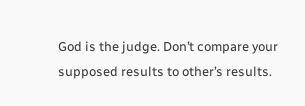God is the judge. Don’t compare your supposed results to other’s results.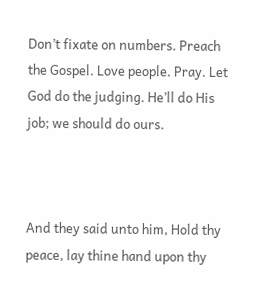Don’t fixate on numbers. Preach the Gospel. Love people. Pray. Let God do the judging. He’ll do His job; we should do ours.



And they said unto him, Hold thy peace, lay thine hand upon thy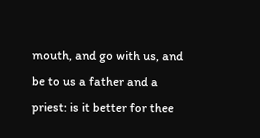mouth, and go with us, and be to us a father and a priest: is it better for thee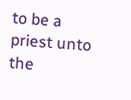to be a priest unto the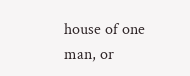house of one man, or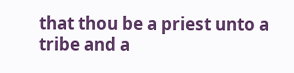that thou be a priest unto a tribe and a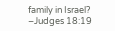family in Israel?
–Judges 18:19